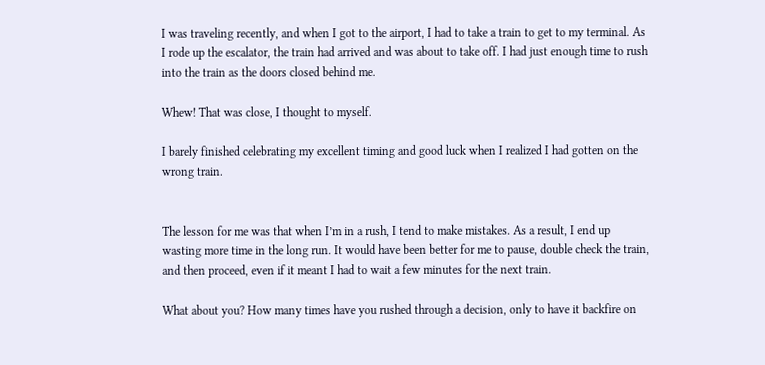I was traveling recently, and when I got to the airport, I had to take a train to get to my terminal. As I rode up the escalator, the train had arrived and was about to take off. I had just enough time to rush into the train as the doors closed behind me.

Whew! That was close, I thought to myself.

I barely finished celebrating my excellent timing and good luck when I realized I had gotten on the wrong train.


The lesson for me was that when I’m in a rush, I tend to make mistakes. As a result, I end up wasting more time in the long run. It would have been better for me to pause, double check the train, and then proceed, even if it meant I had to wait a few minutes for the next train.

What about you? How many times have you rushed through a decision, only to have it backfire on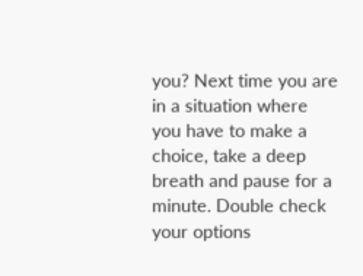you? Next time you are in a situation where you have to make a choice, take a deep breath and pause for a minute. Double check your options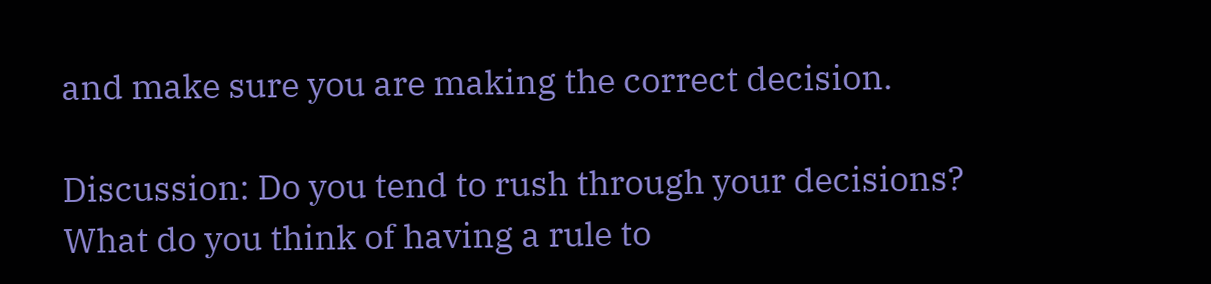and make sure you are making the correct decision.

Discussion: Do you tend to rush through your decisions? What do you think of having a rule to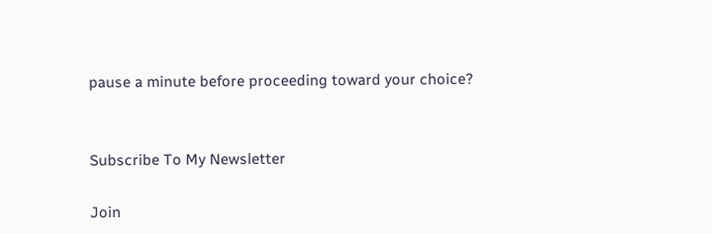pause a minute before proceeding toward your choice?


Subscribe To My Newsletter

Join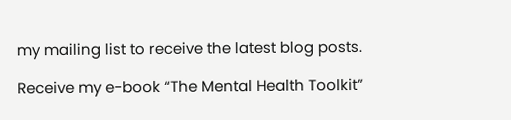my mailing list to receive the latest blog posts.

Receive my e-book “The Mental Health Toolkit”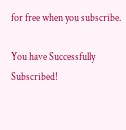for free when you subscribe.

You have Successfully Subscribed!